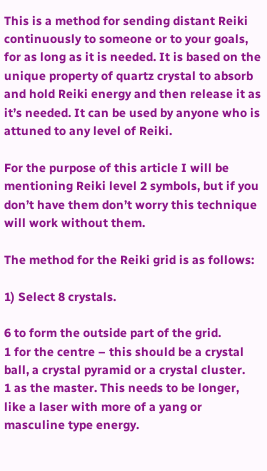This is a method for sending distant Reiki continuously to someone or to your goals, for as long as it is needed. It is based on the unique property of quartz crystal to absorb and hold Reiki energy and then release it as it’s needed. It can be used by anyone who is attuned to any level of Reiki.

For the purpose of this article I will be mentioning Reiki level 2 symbols, but if you don’t have them don’t worry this technique will work without them.

The method for the Reiki grid is as follows:

1) Select 8 crystals.

6 to form the outside part of the grid.
1 for the centre – this should be a crystal ball, a crystal pyramid or a crystal cluster.
1 as the master. This needs to be longer, like a laser with more of a yang or masculine type energy.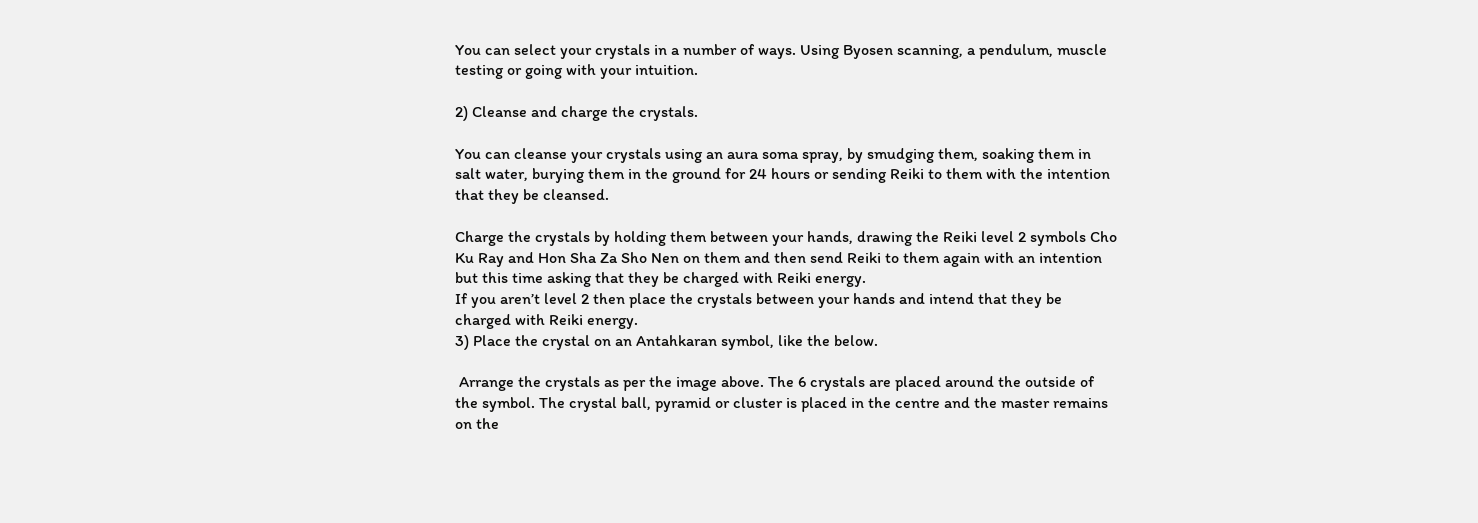You can select your crystals in a number of ways. Using Byosen scanning, a pendulum, muscle testing or going with your intuition.

2) Cleanse and charge the crystals.

You can cleanse your crystals using an aura soma spray, by smudging them, soaking them in salt water, burying them in the ground for 24 hours or sending Reiki to them with the intention that they be cleansed.

Charge the crystals by holding them between your hands, drawing the Reiki level 2 symbols Cho Ku Ray and Hon Sha Za Sho Nen on them and then send Reiki to them again with an intention but this time asking that they be charged with Reiki energy.
If you aren’t level 2 then place the crystals between your hands and intend that they be charged with Reiki energy.
3) Place the crystal on an Antahkaran symbol, like the below.

 Arrange the crystals as per the image above. The 6 crystals are placed around the outside of the symbol. The crystal ball, pyramid or cluster is placed in the centre and the master remains on the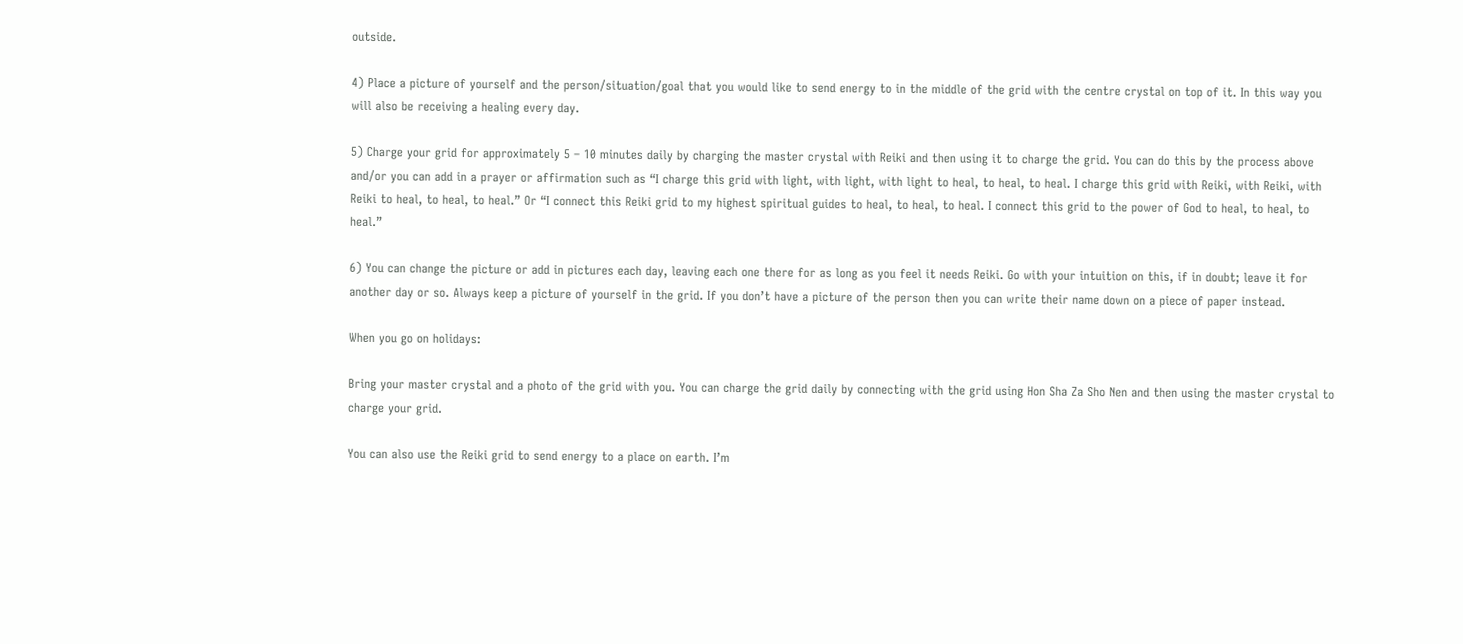outside.

4) Place a picture of yourself and the person/situation/goal that you would like to send energy to in the middle of the grid with the centre crystal on top of it. In this way you will also be receiving a healing every day.

5) Charge your grid for approximately 5 – 10 minutes daily by charging the master crystal with Reiki and then using it to charge the grid. You can do this by the process above and/or you can add in a prayer or affirmation such as “I charge this grid with light, with light, with light to heal, to heal, to heal. I charge this grid with Reiki, with Reiki, with Reiki to heal, to heal, to heal.” Or “I connect this Reiki grid to my highest spiritual guides to heal, to heal, to heal. I connect this grid to the power of God to heal, to heal, to heal.”

6) You can change the picture or add in pictures each day, leaving each one there for as long as you feel it needs Reiki. Go with your intuition on this, if in doubt; leave it for another day or so. Always keep a picture of yourself in the grid. If you don’t have a picture of the person then you can write their name down on a piece of paper instead.

When you go on holidays:

Bring your master crystal and a photo of the grid with you. You can charge the grid daily by connecting with the grid using Hon Sha Za Sho Nen and then using the master crystal to charge your grid.

You can also use the Reiki grid to send energy to a place on earth. I’m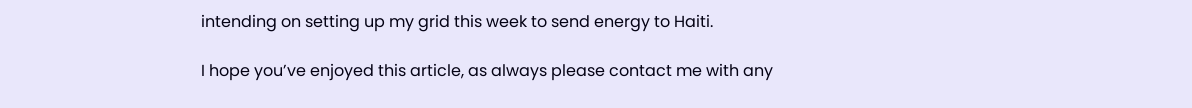intending on setting up my grid this week to send energy to Haiti.

I hope you’ve enjoyed this article, as always please contact me with any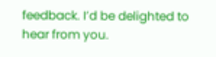feedback. I’d be delighted to hear from you.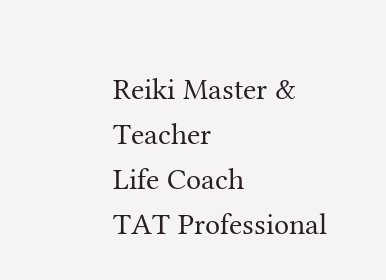Reiki Master & Teacher
Life Coach
TAT Professional